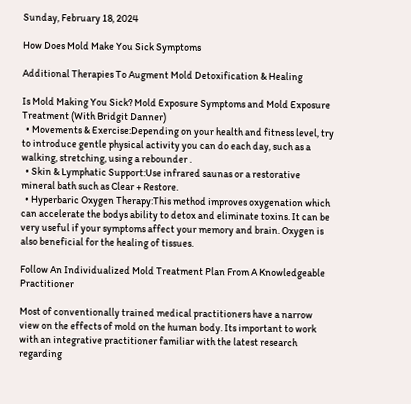Sunday, February 18, 2024

How Does Mold Make You Sick Symptoms

Additional Therapies To Augment Mold Detoxification & Healing

Is Mold Making You Sick? Mold Exposure Symptoms and Mold Exposure Treatment (With Bridgit Danner)
  • Movements & Exercise:Depending on your health and fitness level, try to introduce gentle physical activity you can do each day, such as a walking, stretching, using a rebounder .
  • Skin & Lymphatic Support:Use infrared saunas or a restorative mineral bath such as Clear + Restore.
  • Hyperbaric Oxygen Therapy:This method improves oxygenation which can accelerate the bodys ability to detox and eliminate toxins. It can be very useful if your symptoms affect your memory and brain. Oxygen is also beneficial for the healing of tissues.

Follow An Individualized Mold Treatment Plan From A Knowledgeable Practitioner

Most of conventionally trained medical practitioners have a narrow view on the effects of mold on the human body. Its important to work with an integrative practitioner familiar with the latest research regarding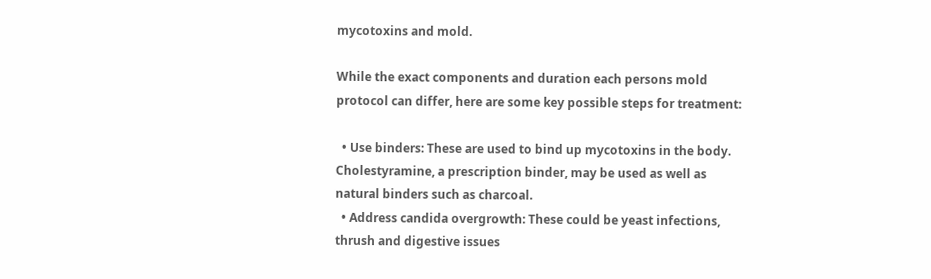mycotoxins and mold.

While the exact components and duration each persons mold protocol can differ, here are some key possible steps for treatment:

  • Use binders: These are used to bind up mycotoxins in the body. Cholestyramine, a prescription binder, may be used as well as natural binders such as charcoal.
  • Address candida overgrowth: These could be yeast infections, thrush and digestive issues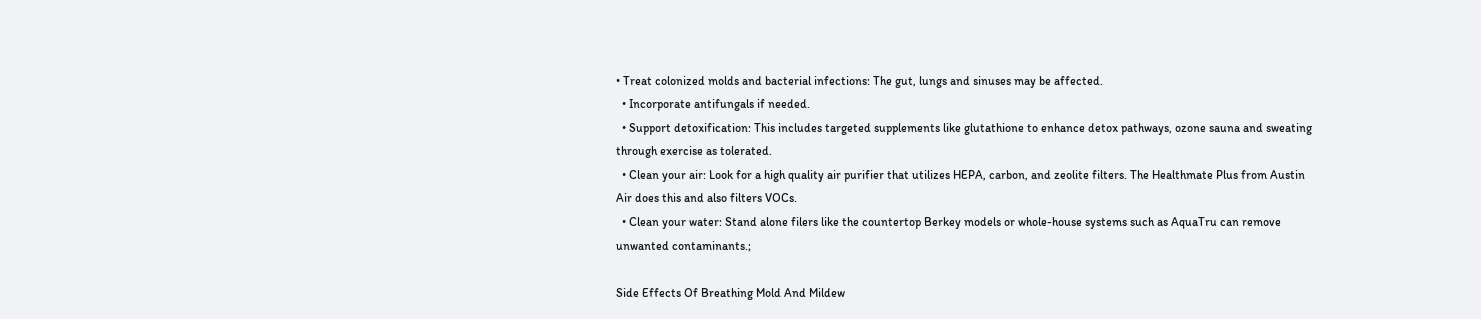• Treat colonized molds and bacterial infections: The gut, lungs and sinuses may be affected.
  • Incorporate antifungals if needed.
  • Support detoxification: This includes targeted supplements like glutathione to enhance detox pathways, ozone sauna and sweating through exercise as tolerated.
  • Clean your air: Look for a high quality air purifier that utilizes HEPA, carbon, and zeolite filters. The Healthmate Plus from Austin Air does this and also filters VOCs.
  • Clean your water: Stand alone filers like the countertop Berkey models or whole-house systems such as AquaTru can remove unwanted contaminants.;

Side Effects Of Breathing Mold And Mildew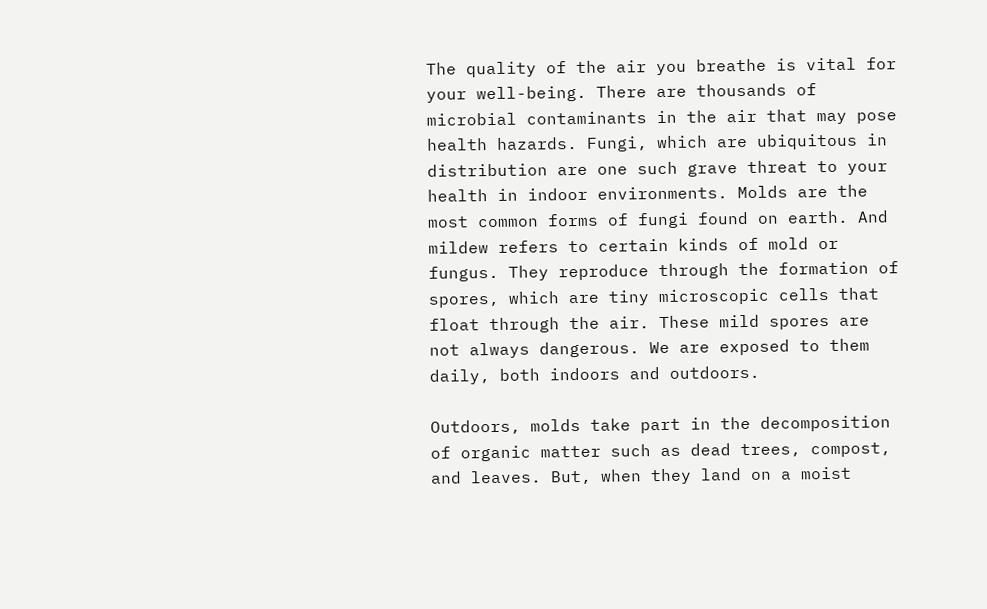The quality of the air you breathe is vital for your well-being. There are thousands of microbial contaminants in the air that may pose health hazards. Fungi, which are ubiquitous in distribution are one such grave threat to your health in indoor environments. Molds are the most common forms of fungi found on earth. And mildew refers to certain kinds of mold or fungus. They reproduce through the formation of spores, which are tiny microscopic cells that float through the air. These mild spores are not always dangerous. We are exposed to them daily, both indoors and outdoors.

Outdoors, molds take part in the decomposition of organic matter such as dead trees, compost, and leaves. But, when they land on a moist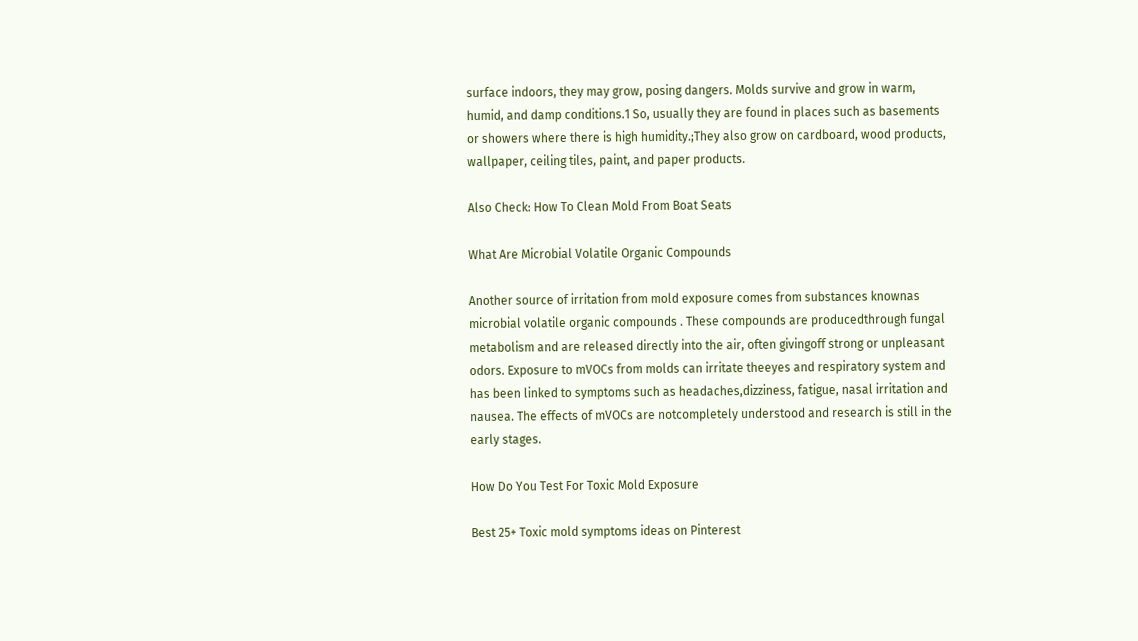surface indoors, they may grow, posing dangers. Molds survive and grow in warm, humid, and damp conditions.1 So, usually they are found in places such as basements or showers where there is high humidity.;They also grow on cardboard, wood products, wallpaper, ceiling tiles, paint, and paper products.

Also Check: How To Clean Mold From Boat Seats

What Are Microbial Volatile Organic Compounds

Another source of irritation from mold exposure comes from substances knownas microbial volatile organic compounds . These compounds are producedthrough fungal metabolism and are released directly into the air, often givingoff strong or unpleasant odors. Exposure to mVOCs from molds can irritate theeyes and respiratory system and has been linked to symptoms such as headaches,dizziness, fatigue, nasal irritation and nausea. The effects of mVOCs are notcompletely understood and research is still in the early stages.

How Do You Test For Toxic Mold Exposure

Best 25+ Toxic mold symptoms ideas on Pinterest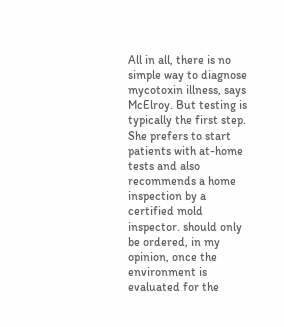All in all, there is no simple way to diagnose mycotoxin illness, says McElroy. But testing is typically the first step. She prefers to start patients with at-home tests and also recommends a home inspection by a certified mold inspector. should only be ordered, in my opinion, once the environment is evaluated for the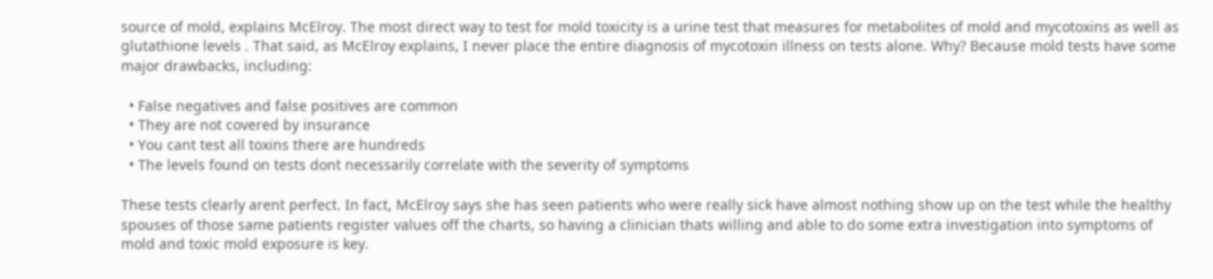source of mold, explains McElroy. The most direct way to test for mold toxicity is a urine test that measures for metabolites of mold and mycotoxins as well as glutathione levels . That said, as McElroy explains, I never place the entire diagnosis of mycotoxin illness on tests alone. Why? Because mold tests have some major drawbacks, including:

  • False negatives and false positives are common
  • They are not covered by insurance
  • You cant test all toxins there are hundreds
  • The levels found on tests dont necessarily correlate with the severity of symptoms

These tests clearly arent perfect. In fact, McElroy says she has seen patients who were really sick have almost nothing show up on the test while the healthy spouses of those same patients register values off the charts, so having a clinician thats willing and able to do some extra investigation into symptoms of mold and toxic mold exposure is key.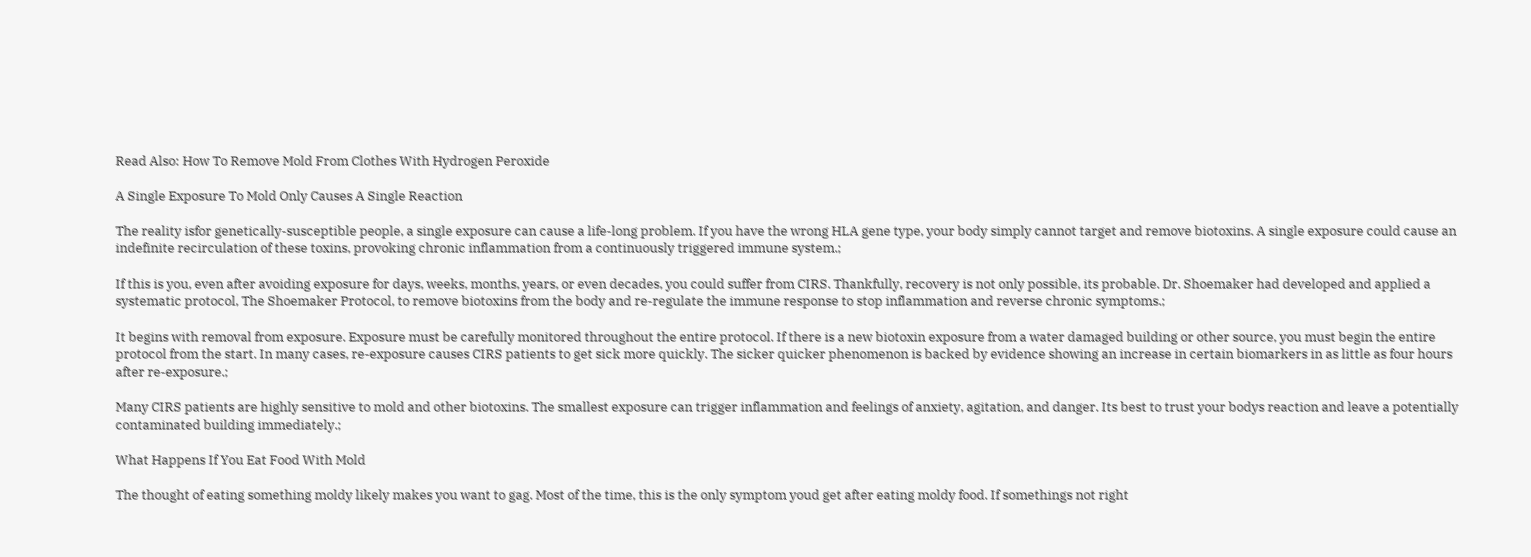Read Also: How To Remove Mold From Clothes With Hydrogen Peroxide

A Single Exposure To Mold Only Causes A Single Reaction

The reality isfor genetically-susceptible people, a single exposure can cause a life-long problem. If you have the wrong HLA gene type, your body simply cannot target and remove biotoxins. A single exposure could cause an indefinite recirculation of these toxins, provoking chronic inflammation from a continuously triggered immune system.;

If this is you, even after avoiding exposure for days, weeks, months, years, or even decades, you could suffer from CIRS. Thankfully, recovery is not only possible, its probable. Dr. Shoemaker had developed and applied a systematic protocol, The Shoemaker Protocol, to remove biotoxins from the body and re-regulate the immune response to stop inflammation and reverse chronic symptoms.;

It begins with removal from exposure. Exposure must be carefully monitored throughout the entire protocol. If there is a new biotoxin exposure from a water damaged building or other source, you must begin the entire protocol from the start. In many cases, re-exposure causes CIRS patients to get sick more quickly. The sicker quicker phenomenon is backed by evidence showing an increase in certain biomarkers in as little as four hours after re-exposure.;

Many CIRS patients are highly sensitive to mold and other biotoxins. The smallest exposure can trigger inflammation and feelings of anxiety, agitation, and danger. Its best to trust your bodys reaction and leave a potentially contaminated building immediately.;

What Happens If You Eat Food With Mold

The thought of eating something moldy likely makes you want to gag. Most of the time, this is the only symptom youd get after eating moldy food. If somethings not right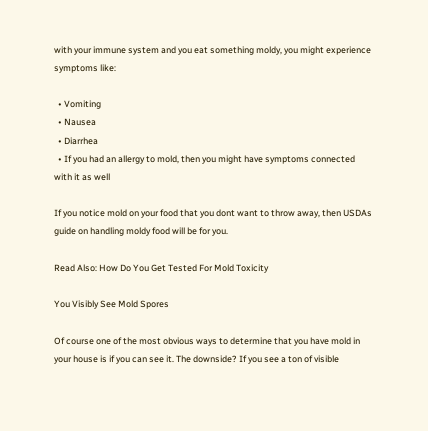with your immune system and you eat something moldy, you might experience symptoms like:

  • Vomiting
  • Nausea
  • Diarrhea
  • If you had an allergy to mold, then you might have symptoms connected with it as well

If you notice mold on your food that you dont want to throw away, then USDAs guide on handling moldy food will be for you.

Read Also: How Do You Get Tested For Mold Toxicity

You Visibly See Mold Spores

Of course one of the most obvious ways to determine that you have mold in your house is if you can see it. The downside? If you see a ton of visible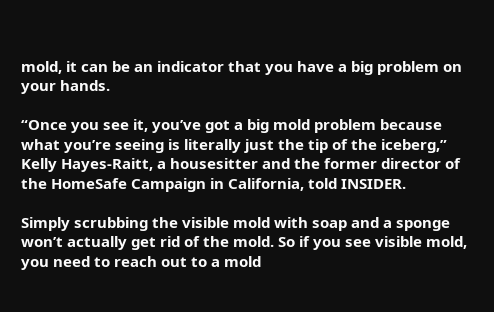mold, it can be an indicator that you have a big problem on your hands.

“Once you see it, you’ve got a big mold problem because what you’re seeing is literally just the tip of the iceberg,” Kelly Hayes-Raitt, a housesitter and the former director of the HomeSafe Campaign in California, told INSIDER.

Simply scrubbing the visible mold with soap and a sponge won’t actually get rid of the mold. So if you see visible mold, you need to reach out to a mold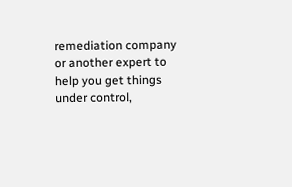remediation company or another expert to help you get things under control,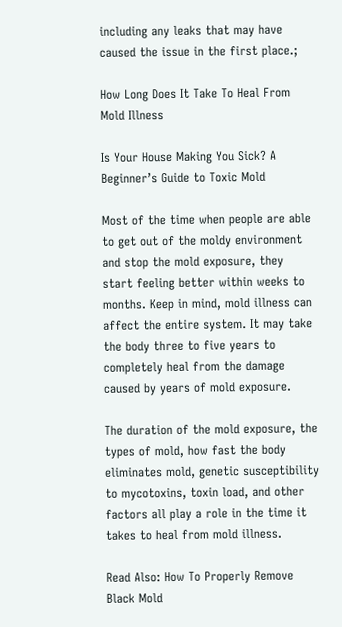including any leaks that may have caused the issue in the first place.;

How Long Does It Take To Heal From Mold Illness

Is Your House Making You Sick? A Beginner’s Guide to Toxic Mold

Most of the time when people are able to get out of the moldy environment and stop the mold exposure, they start feeling better within weeks to months. Keep in mind, mold illness can affect the entire system. It may take the body three to five years to completely heal from the damage caused by years of mold exposure.

The duration of the mold exposure, the types of mold, how fast the body eliminates mold, genetic susceptibility to mycotoxins, toxin load, and other factors all play a role in the time it takes to heal from mold illness.

Read Also: How To Properly Remove Black Mold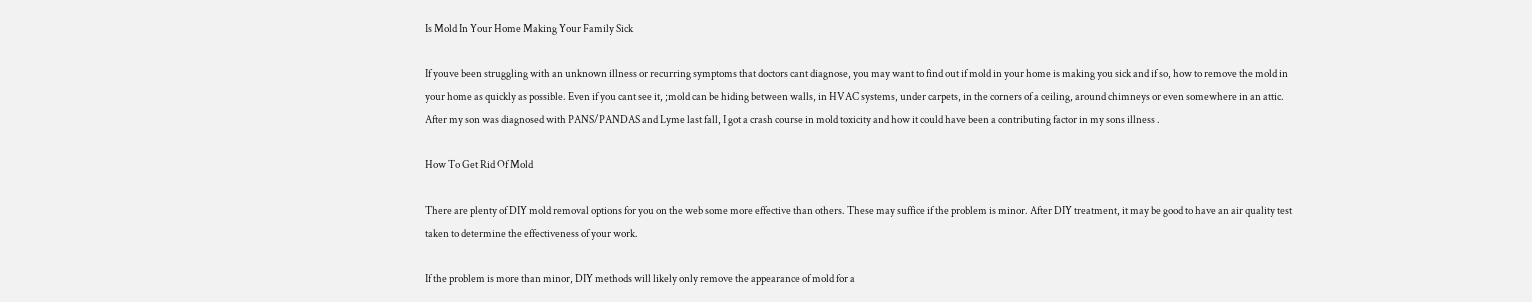Is Mold In Your Home Making Your Family Sick

If youve been struggling with an unknown illness or recurring symptoms that doctors cant diagnose, you may want to find out if mold in your home is making you sick and if so, how to remove the mold in your home as quickly as possible. Even if you cant see it, ;mold can be hiding between walls, in HVAC systems, under carpets, in the corners of a ceiling, around chimneys or even somewhere in an attic. After my son was diagnosed with PANS/PANDAS and Lyme last fall, I got a crash course in mold toxicity and how it could have been a contributing factor in my sons illness .

How To Get Rid Of Mold

There are plenty of DIY mold removal options for you on the web some more effective than others. These may suffice if the problem is minor. After DIY treatment, it may be good to have an air quality test taken to determine the effectiveness of your work.

If the problem is more than minor, DIY methods will likely only remove the appearance of mold for a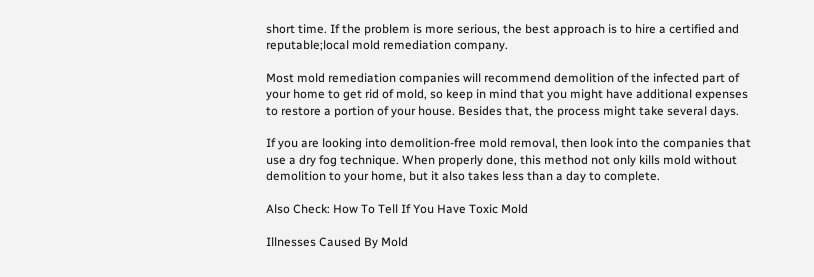short time. If the problem is more serious, the best approach is to hire a certified and reputable;local mold remediation company.

Most mold remediation companies will recommend demolition of the infected part of your home to get rid of mold, so keep in mind that you might have additional expenses to restore a portion of your house. Besides that, the process might take several days.

If you are looking into demolition-free mold removal, then look into the companies that use a dry fog technique. When properly done, this method not only kills mold without demolition to your home, but it also takes less than a day to complete.

Also Check: How To Tell If You Have Toxic Mold

Illnesses Caused By Mold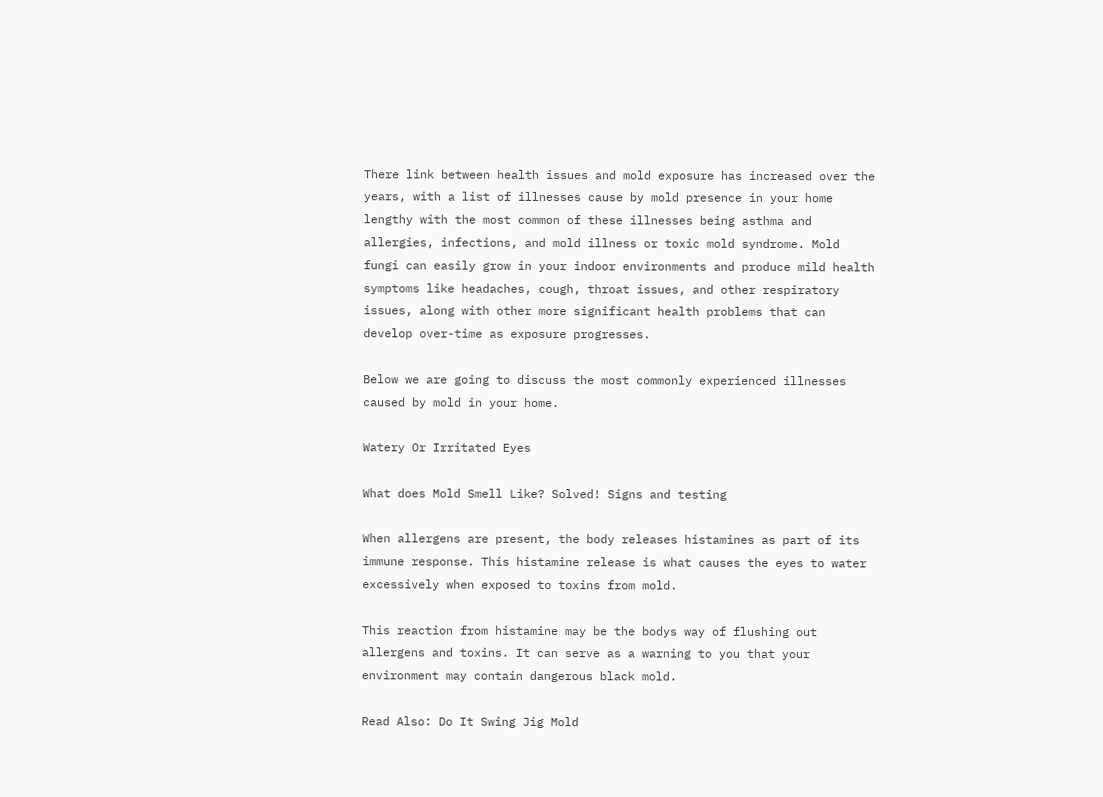There link between health issues and mold exposure has increased over the years, with a list of illnesses cause by mold presence in your home lengthy with the most common of these illnesses being asthma and allergies, infections, and mold illness or toxic mold syndrome. Mold fungi can easily grow in your indoor environments and produce mild health symptoms like headaches, cough, throat issues, and other respiratory issues, along with other more significant health problems that can develop over-time as exposure progresses.

Below we are going to discuss the most commonly experienced illnesses caused by mold in your home.

Watery Or Irritated Eyes

What does Mold Smell Like? Solved! Signs and testing

When allergens are present, the body releases histamines as part of its immune response. This histamine release is what causes the eyes to water excessively when exposed to toxins from mold.

This reaction from histamine may be the bodys way of flushing out allergens and toxins. It can serve as a warning to you that your environment may contain dangerous black mold.

Read Also: Do It Swing Jig Mold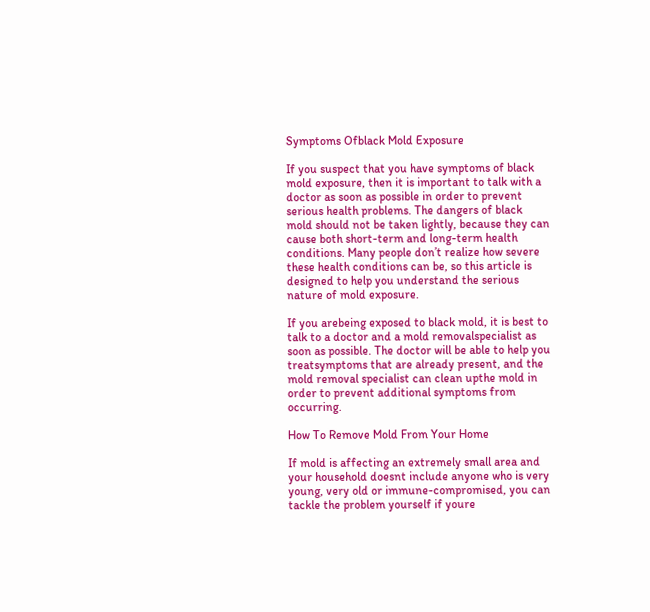Symptoms Ofblack Mold Exposure

If you suspect that you have symptoms of black mold exposure, then it is important to talk with a doctor as soon as possible in order to prevent serious health problems. The dangers of black mold should not be taken lightly, because they can cause both short-term and long-term health conditions. Many people don’t realize how severe these health conditions can be, so this article is designed to help you understand the serious nature of mold exposure.

If you arebeing exposed to black mold, it is best to talk to a doctor and a mold removalspecialist as soon as possible. The doctor will be able to help you treatsymptoms that are already present, and the mold removal specialist can clean upthe mold in order to prevent additional symptoms from occurring.

How To Remove Mold From Your Home

If mold is affecting an extremely small area and your household doesnt include anyone who is very young, very old or immune-compromised, you can tackle the problem yourself if youre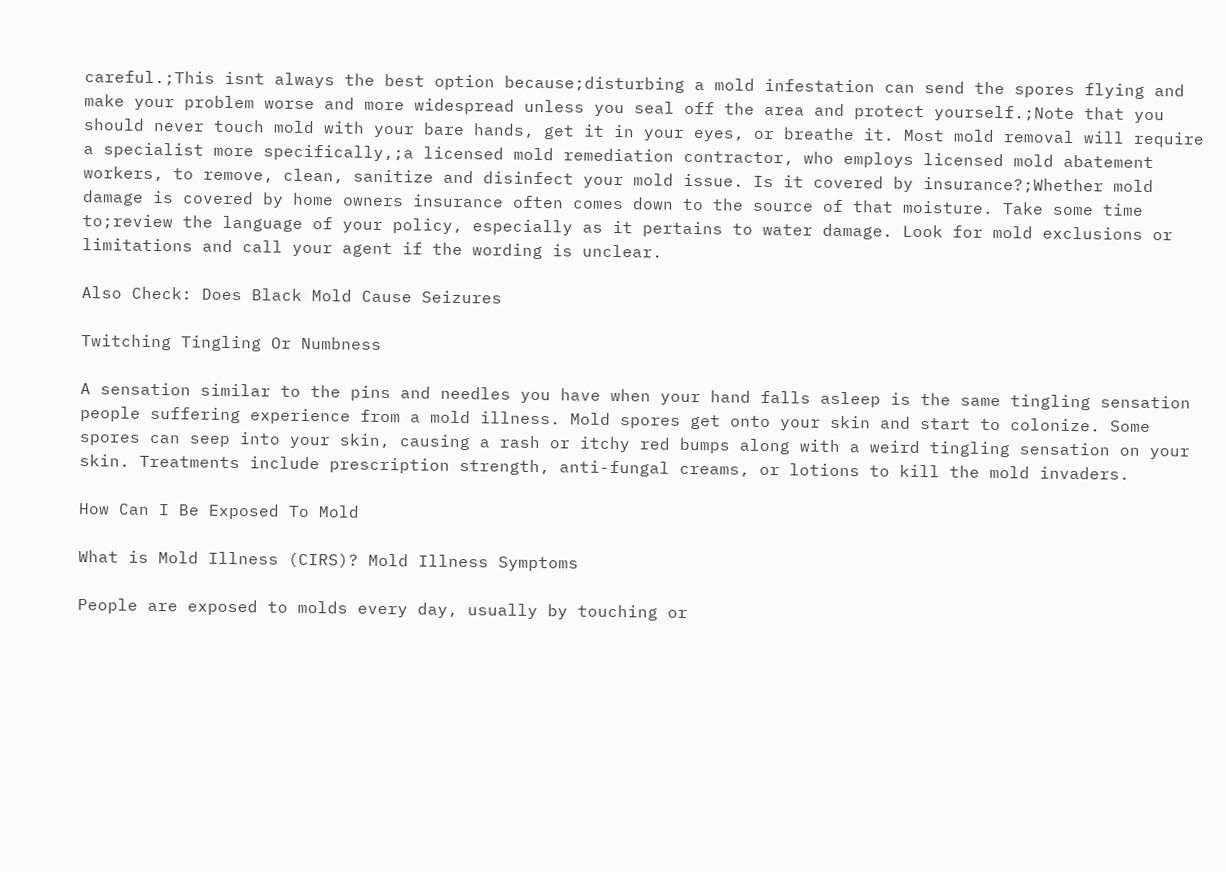careful.;This isnt always the best option because;disturbing a mold infestation can send the spores flying and make your problem worse and more widespread unless you seal off the area and protect yourself.;Note that you should never touch mold with your bare hands, get it in your eyes, or breathe it. Most mold removal will require a specialist more specifically,;a licensed mold remediation contractor, who employs licensed mold abatement workers, to remove, clean, sanitize and disinfect your mold issue. Is it covered by insurance?;Whether mold damage is covered by home owners insurance often comes down to the source of that moisture. Take some time to;review the language of your policy, especially as it pertains to water damage. Look for mold exclusions or limitations and call your agent if the wording is unclear.

Also Check: Does Black Mold Cause Seizures

Twitching Tingling Or Numbness

A sensation similar to the pins and needles you have when your hand falls asleep is the same tingling sensation people suffering experience from a mold illness. Mold spores get onto your skin and start to colonize. Some spores can seep into your skin, causing a rash or itchy red bumps along with a weird tingling sensation on your skin. Treatments include prescription strength, anti-fungal creams, or lotions to kill the mold invaders.

How Can I Be Exposed To Mold

What is Mold Illness (CIRS)? Mold Illness Symptoms

People are exposed to molds every day, usually by touching or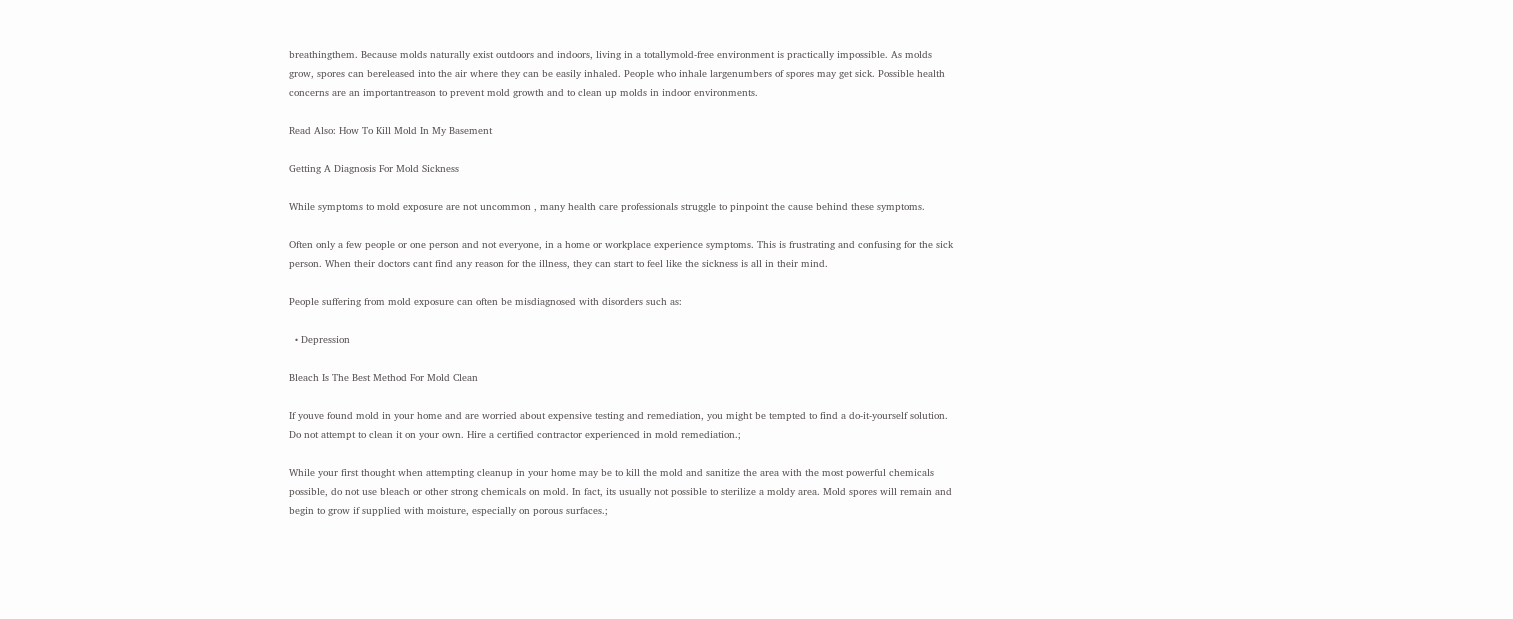breathingthem. Because molds naturally exist outdoors and indoors, living in a totallymold-free environment is practically impossible. As molds grow, spores can bereleased into the air where they can be easily inhaled. People who inhale largenumbers of spores may get sick. Possible health concerns are an importantreason to prevent mold growth and to clean up molds in indoor environments.

Read Also: How To Kill Mold In My Basement

Getting A Diagnosis For Mold Sickness

While symptoms to mold exposure are not uncommon , many health care professionals struggle to pinpoint the cause behind these symptoms.

Often only a few people or one person and not everyone, in a home or workplace experience symptoms. This is frustrating and confusing for the sick person. When their doctors cant find any reason for the illness, they can start to feel like the sickness is all in their mind.

People suffering from mold exposure can often be misdiagnosed with disorders such as:

  • Depression

Bleach Is The Best Method For Mold Clean

If youve found mold in your home and are worried about expensive testing and remediation, you might be tempted to find a do-it-yourself solution. Do not attempt to clean it on your own. Hire a certified contractor experienced in mold remediation.;

While your first thought when attempting cleanup in your home may be to kill the mold and sanitize the area with the most powerful chemicals possible, do not use bleach or other strong chemicals on mold. In fact, its usually not possible to sterilize a moldy area. Mold spores will remain and begin to grow if supplied with moisture, especially on porous surfaces.;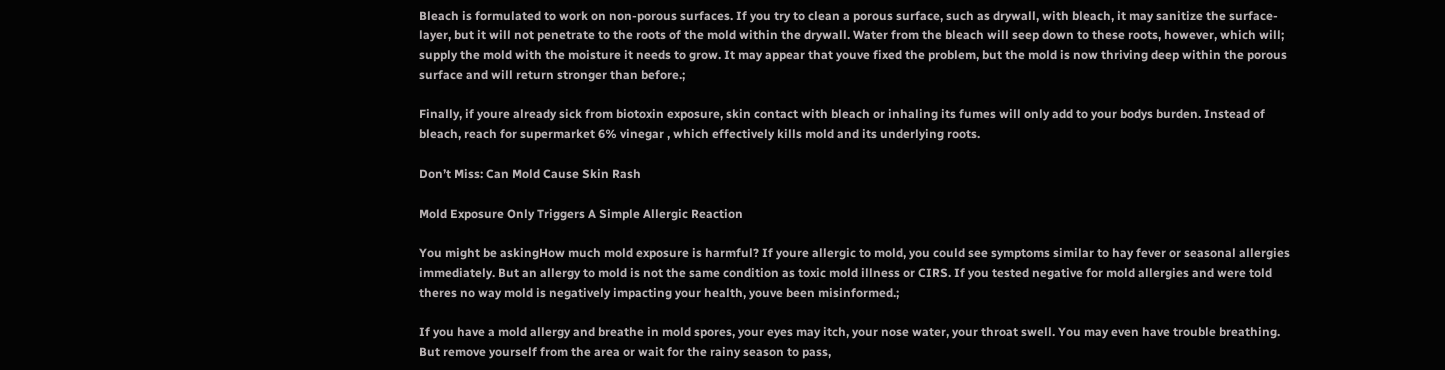Bleach is formulated to work on non-porous surfaces. If you try to clean a porous surface, such as drywall, with bleach, it may sanitize the surface-layer, but it will not penetrate to the roots of the mold within the drywall. Water from the bleach will seep down to these roots, however, which will; supply the mold with the moisture it needs to grow. It may appear that youve fixed the problem, but the mold is now thriving deep within the porous surface and will return stronger than before.;

Finally, if youre already sick from biotoxin exposure, skin contact with bleach or inhaling its fumes will only add to your bodys burden. Instead of bleach, reach for supermarket 6% vinegar , which effectively kills mold and its underlying roots.

Don’t Miss: Can Mold Cause Skin Rash

Mold Exposure Only Triggers A Simple Allergic Reaction

You might be askingHow much mold exposure is harmful? If youre allergic to mold, you could see symptoms similar to hay fever or seasonal allergies immediately. But an allergy to mold is not the same condition as toxic mold illness or CIRS. If you tested negative for mold allergies and were told theres no way mold is negatively impacting your health, youve been misinformed.;

If you have a mold allergy and breathe in mold spores, your eyes may itch, your nose water, your throat swell. You may even have trouble breathing. But remove yourself from the area or wait for the rainy season to pass,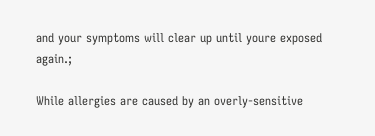and your symptoms will clear up until youre exposed again.;

While allergies are caused by an overly-sensitive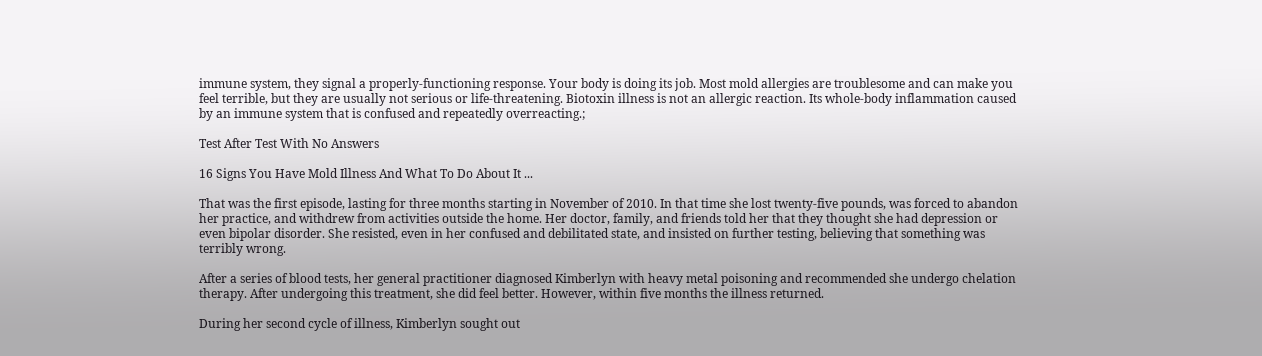immune system, they signal a properly-functioning response. Your body is doing its job. Most mold allergies are troublesome and can make you feel terrible, but they are usually not serious or life-threatening. Biotoxin illness is not an allergic reaction. Its whole-body inflammation caused by an immune system that is confused and repeatedly overreacting.;

Test After Test With No Answers

16 Signs You Have Mold Illness And What To Do About It ...

That was the first episode, lasting for three months starting in November of 2010. In that time she lost twenty-five pounds, was forced to abandon her practice, and withdrew from activities outside the home. Her doctor, family, and friends told her that they thought she had depression or even bipolar disorder. She resisted, even in her confused and debilitated state, and insisted on further testing, believing that something was terribly wrong.

After a series of blood tests, her general practitioner diagnosed Kimberlyn with heavy metal poisoning and recommended she undergo chelation therapy. After undergoing this treatment, she did feel better. However, within five months the illness returned.

During her second cycle of illness, Kimberlyn sought out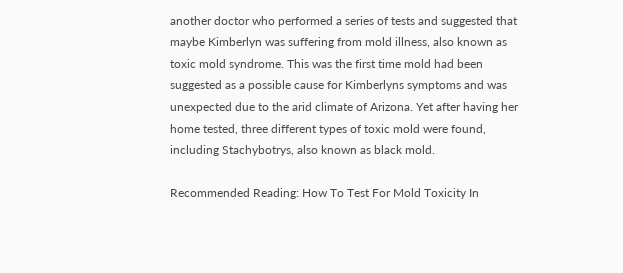another doctor who performed a series of tests and suggested that maybe Kimberlyn was suffering from mold illness, also known as toxic mold syndrome. This was the first time mold had been suggested as a possible cause for Kimberlyns symptoms and was unexpected due to the arid climate of Arizona. Yet after having her home tested, three different types of toxic mold were found, including Stachybotrys, also known as black mold.

Recommended Reading: How To Test For Mold Toxicity In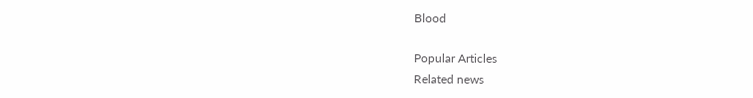Blood

Popular Articles
Related news